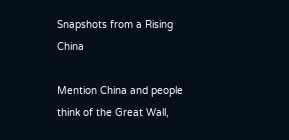Snapshots from a Rising China

Mention China and people think of the Great Wall,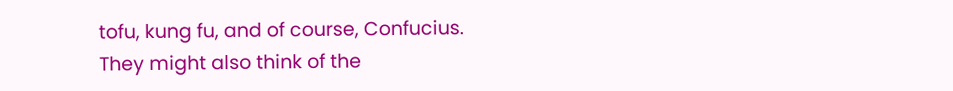tofu, kung fu, and of course, Confucius. They might also think of the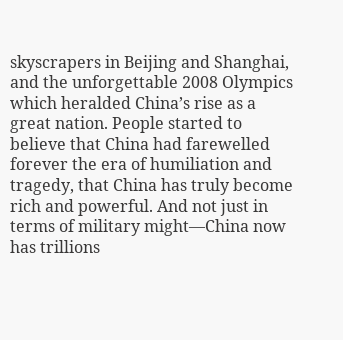skyscrapers in Beijing and Shanghai, and the unforgettable 2008 Olympics which heralded China’s rise as a great nation. People started to believe that China had farewelled forever the era of humiliation and tragedy, that China has truly become rich and powerful. And not just in terms of military might—China now has trillions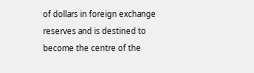of dollars in foreign exchange reserves and is destined to become the centre of the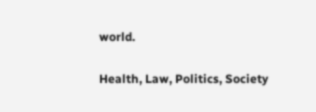world.

Health, Law, Politics, Society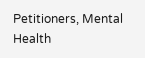Petitioners, Mental Health